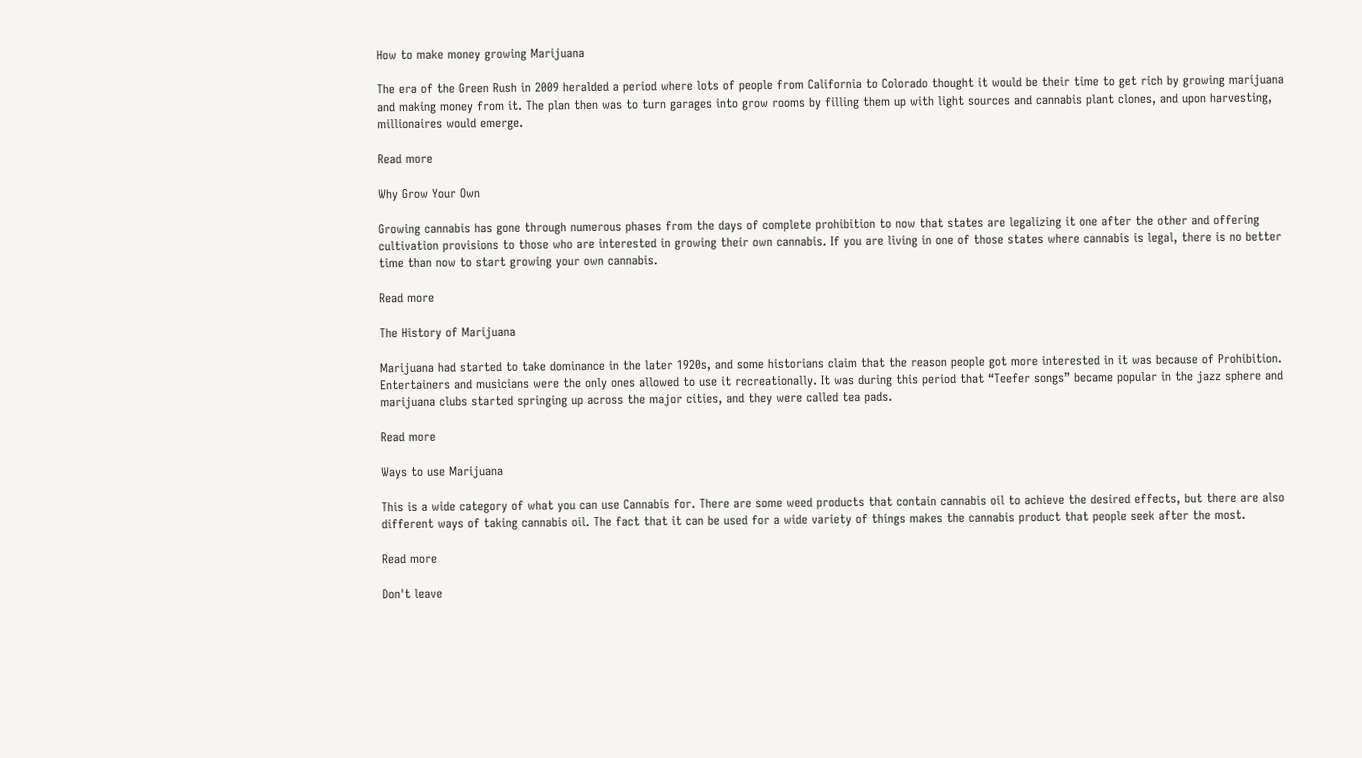How to make money growing Marijuana

The era of the Green Rush in 2009 heralded a period where lots of people from California to Colorado thought it would be their time to get rich by growing marijuana and making money from it. The plan then was to turn garages into grow rooms by filling them up with light sources and cannabis plant clones, and upon harvesting, millionaires would emerge.

Read more

Why Grow Your Own

Growing cannabis has gone through numerous phases from the days of complete prohibition to now that states are legalizing it one after the other and offering cultivation provisions to those who are interested in growing their own cannabis. If you are living in one of those states where cannabis is legal, there is no better time than now to start growing your own cannabis.

Read more

The History of Marijuana

Marijuana had started to take dominance in the later 1920s, and some historians claim that the reason people got more interested in it was because of Prohibition. Entertainers and musicians were the only ones allowed to use it recreationally. It was during this period that “Teefer songs” became popular in the jazz sphere and marijuana clubs started springing up across the major cities, and they were called tea pads.

Read more

Ways to use Marijuana

This is a wide category of what you can use Cannabis for. There are some weed products that contain cannabis oil to achieve the desired effects, but there are also different ways of taking cannabis oil. The fact that it can be used for a wide variety of things makes the cannabis product that people seek after the most.

Read more

Don't leave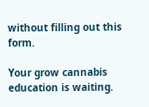without filling out this form.

Your grow cannabis education is waiting.